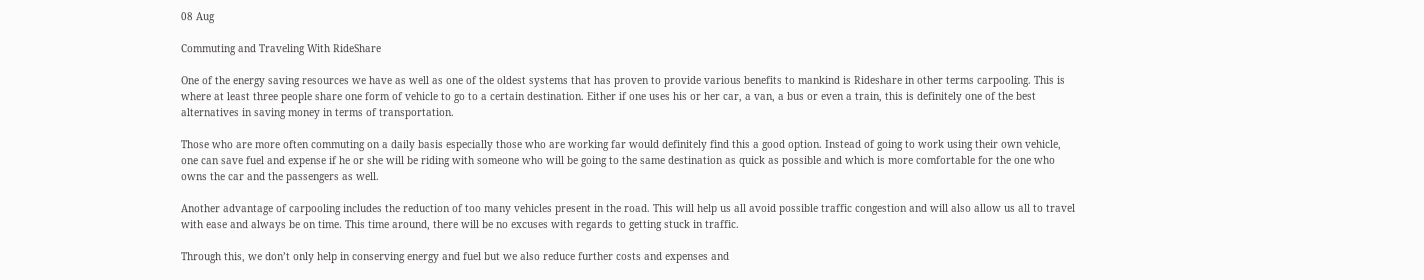08 Aug

Commuting and Traveling With RideShare

One of the energy saving resources we have as well as one of the oldest systems that has proven to provide various benefits to mankind is Rideshare in other terms carpooling. This is where at least three people share one form of vehicle to go to a certain destination. Either if one uses his or her car, a van, a bus or even a train, this is definitely one of the best alternatives in saving money in terms of transportation.

Those who are more often commuting on a daily basis especially those who are working far would definitely find this a good option. Instead of going to work using their own vehicle, one can save fuel and expense if he or she will be riding with someone who will be going to the same destination as quick as possible and which is more comfortable for the one who owns the car and the passengers as well.

Another advantage of carpooling includes the reduction of too many vehicles present in the road. This will help us all avoid possible traffic congestion and will also allow us all to travel with ease and always be on time. This time around, there will be no excuses with regards to getting stuck in traffic.

Through this, we don’t only help in conserving energy and fuel but we also reduce further costs and expenses and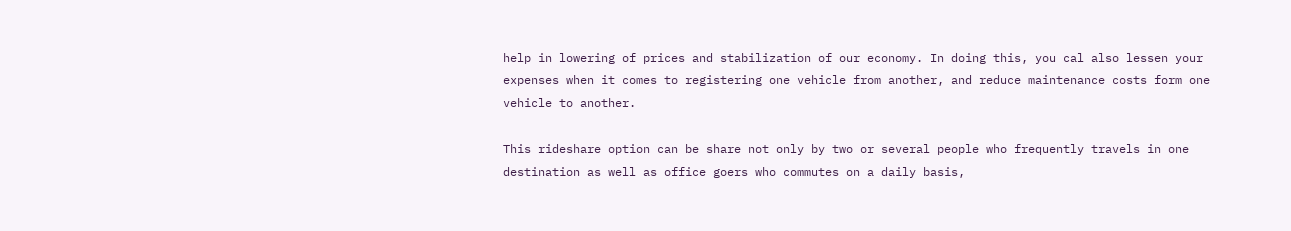help in lowering of prices and stabilization of our economy. In doing this, you cal also lessen your expenses when it comes to registering one vehicle from another, and reduce maintenance costs form one vehicle to another.

This rideshare option can be share not only by two or several people who frequently travels in one destination as well as office goers who commutes on a daily basis,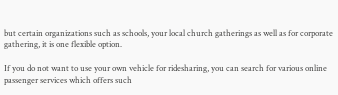but certain organizations such as schools, your local church gatherings as well as for corporate gathering, it is one flexible option.

If you do not want to use your own vehicle for ridesharing, you can search for various online passenger services which offers such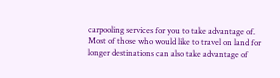carpooling services for you to take advantage of. Most of those who would like to travel on land for longer destinations can also take advantage of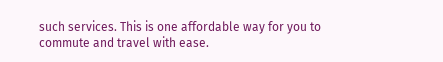such services. This is one affordable way for you to commute and travel with ease.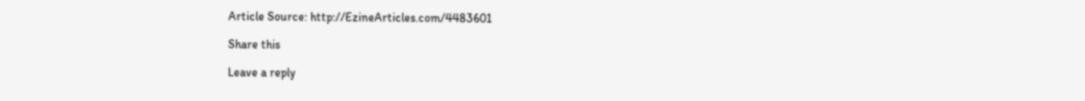Article Source: http://EzineArticles.com/4483601

Share this

Leave a reply